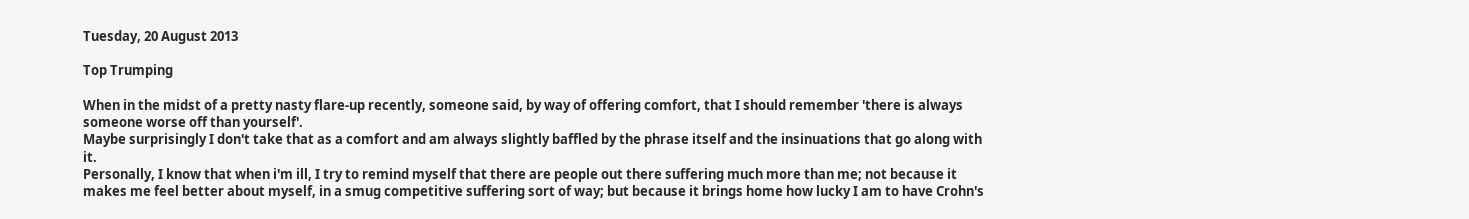Tuesday, 20 August 2013

Top Trumping

When in the midst of a pretty nasty flare-up recently, someone said, by way of offering comfort, that I should remember 'there is always someone worse off than yourself'.
Maybe surprisingly I don't take that as a comfort and am always slightly baffled by the phrase itself and the insinuations that go along with it.
Personally, I know that when i'm ill, I try to remind myself that there are people out there suffering much more than me; not because it makes me feel better about myself, in a smug competitive suffering sort of way; but because it brings home how lucky I am to have Crohn's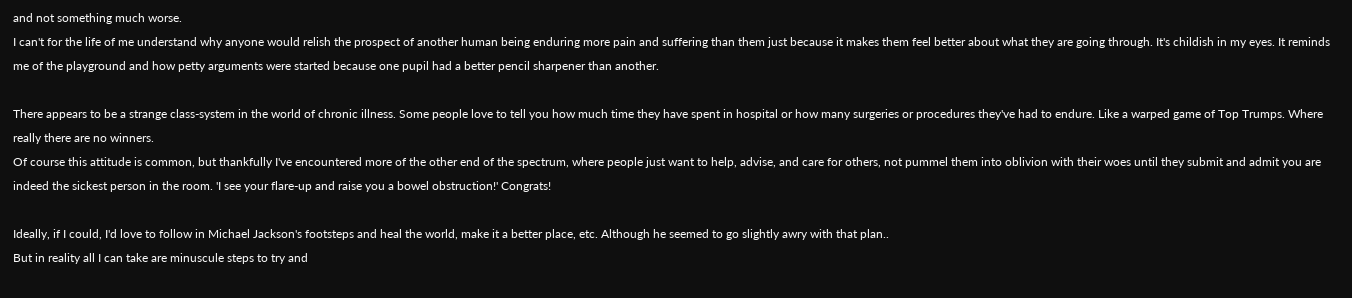and not something much worse.
I can't for the life of me understand why anyone would relish the prospect of another human being enduring more pain and suffering than them just because it makes them feel better about what they are going through. It's childish in my eyes. It reminds me of the playground and how petty arguments were started because one pupil had a better pencil sharpener than another.

There appears to be a strange class-system in the world of chronic illness. Some people love to tell you how much time they have spent in hospital or how many surgeries or procedures they've had to endure. Like a warped game of Top Trumps. Where really there are no winners.
Of course this attitude is common, but thankfully I've encountered more of the other end of the spectrum, where people just want to help, advise, and care for others, not pummel them into oblivion with their woes until they submit and admit you are indeed the sickest person in the room. 'I see your flare-up and raise you a bowel obstruction!' Congrats!

Ideally, if I could, I'd love to follow in Michael Jackson's footsteps and heal the world, make it a better place, etc. Although he seemed to go slightly awry with that plan..
But in reality all I can take are minuscule steps to try and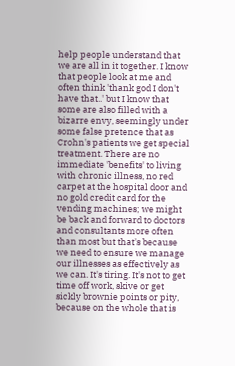help people understand that we are all in it together. I know that people look at me and often think 'thank god I don't have that..' but I know that some are also filled with a bizarre envy, seemingly under some false pretence that as Crohn's patients we get special treatment. There are no immediate 'benefits' to living with chronic illness, no red carpet at the hospital door and no gold credit card for the vending machines; we might be back and forward to doctors and consultants more often than most but that's because we need to ensure we manage our illnesses as effectively as we can. It's tiring. It's not to get time off work, skive or get sickly brownie points or pity, because on the whole that is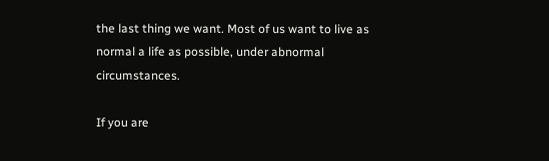the last thing we want. Most of us want to live as normal a life as possible, under abnormal circumstances.

If you are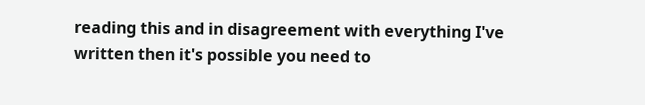reading this and in disagreement with everything I've written then it's possible you need to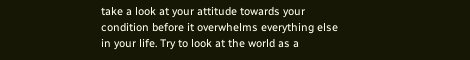take a look at your attitude towards your condition before it overwhelms everything else in your life. Try to look at the world as a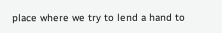place where we try to lend a hand to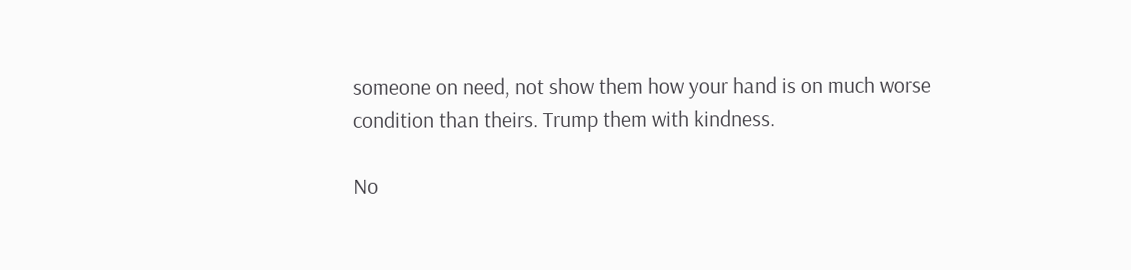someone on need, not show them how your hand is on much worse condition than theirs. Trump them with kindness.

No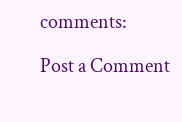comments:

Post a Comment